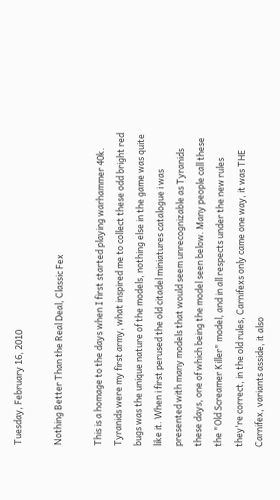Tuesday, February 16, 2010

Nothing Better Than the Real Deal, Classic Fex

This is a homage to the days when I first started playing warhammer 40k. Tyranids were my first army, what inspired me to collect these odd bright red bugs was the unique nature of the models, nothing else in the game was quite like it. When i first perused the old citadel miniatures catalogue i was presented with many models that would seem unrecognizable as Tyranids these days, one of which being the model seen below. Many people call these the "Old Screamer Killer" model, and in all respects under the new rules they're correct, in the old rules, Carnifexs only came one way, it was THE Carnifex, variants asside, it also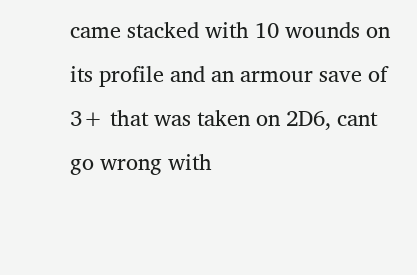came stacked with 10 wounds on its profile and an armour save of 3+ that was taken on 2D6, cant go wrong with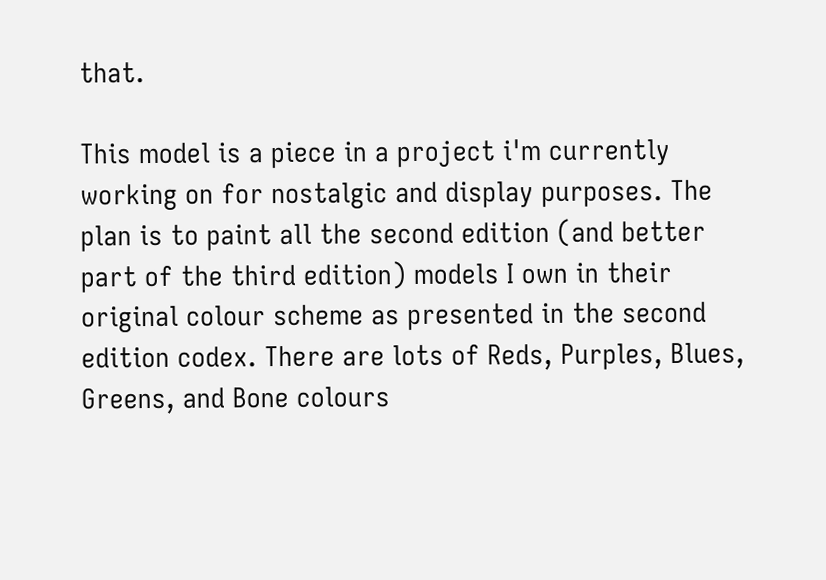that.

This model is a piece in a project i'm currently working on for nostalgic and display purposes. The plan is to paint all the second edition (and better part of the third edition) models I own in their original colour scheme as presented in the second edition codex. There are lots of Reds, Purples, Blues, Greens, and Bone colours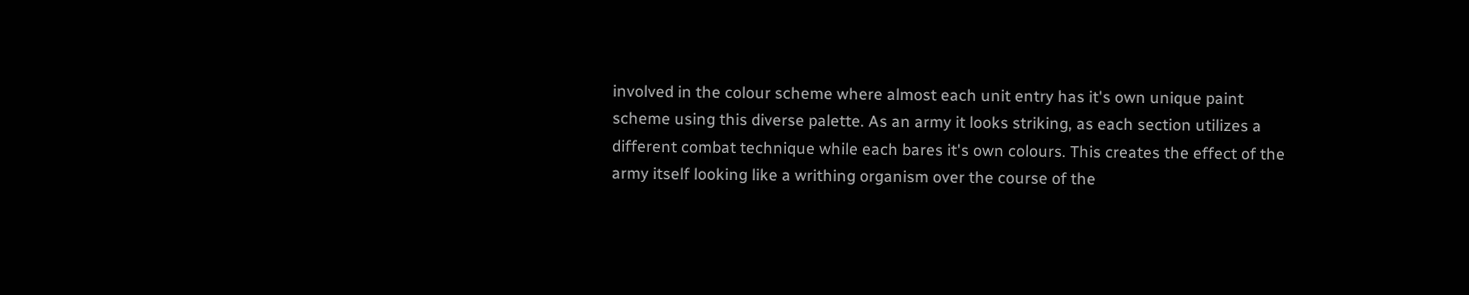involved in the colour scheme where almost each unit entry has it's own unique paint scheme using this diverse palette. As an army it looks striking, as each section utilizes a different combat technique while each bares it's own colours. This creates the effect of the army itself looking like a writhing organism over the course of the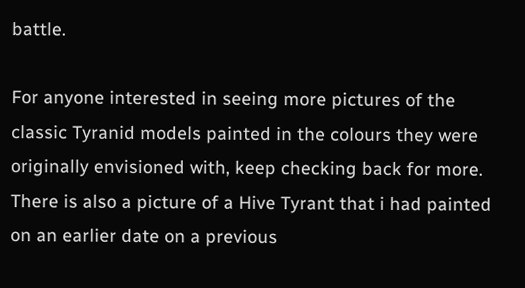battle.

For anyone interested in seeing more pictures of the classic Tyranid models painted in the colours they were originally envisioned with, keep checking back for more. There is also a picture of a Hive Tyrant that i had painted on an earlier date on a previous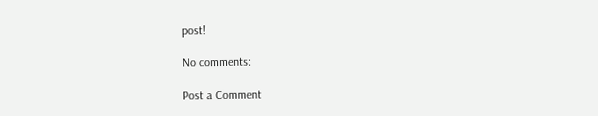post!

No comments:

Post a Comment